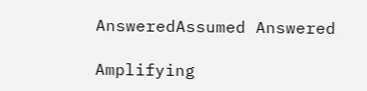AnsweredAssumed Answered

Amplifying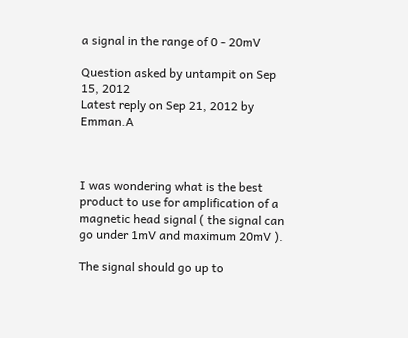a signal in the range of 0 - 20mV

Question asked by untampit on Sep 15, 2012
Latest reply on Sep 21, 2012 by Emman.A



I was wondering what is the best product to use for amplification of a magnetic head signal ( the signal can go under 1mV and maximum 20mV ).

The signal should go up to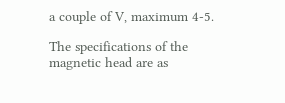a couple of V, maximum 4-5.

The specifications of the magnetic head are as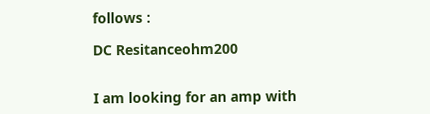follows :

DC Resitanceohm200


I am looking for an amp with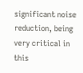significant noise reduction, being very critical in this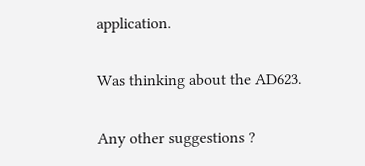application.

Was thinking about the AD623.

Any other suggestions ?